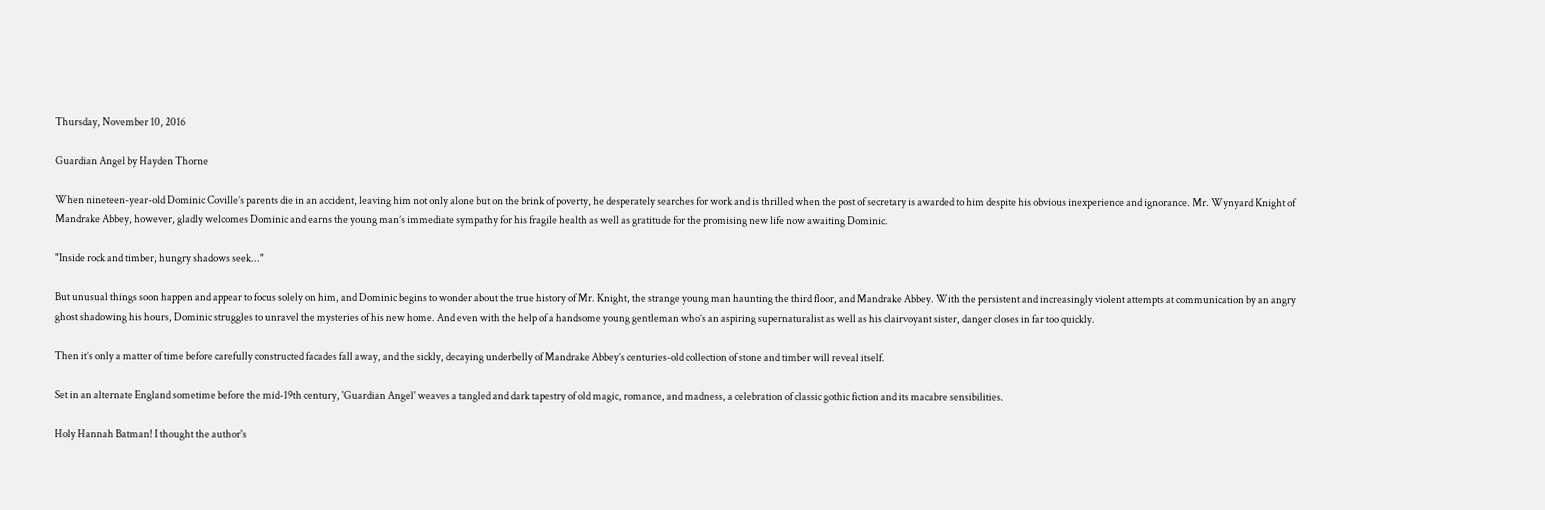Thursday, November 10, 2016

Guardian Angel by Hayden Thorne

When nineteen-year-old Dominic Coville’s parents die in an accident, leaving him not only alone but on the brink of poverty, he desperately searches for work and is thrilled when the post of secretary is awarded to him despite his obvious inexperience and ignorance. Mr. Wynyard Knight of Mandrake Abbey, however, gladly welcomes Dominic and earns the young man’s immediate sympathy for his fragile health as well as gratitude for the promising new life now awaiting Dominic.

"Inside rock and timber, hungry shadows seek..."

But unusual things soon happen and appear to focus solely on him, and Dominic begins to wonder about the true history of Mr. Knight, the strange young man haunting the third floor, and Mandrake Abbey. With the persistent and increasingly violent attempts at communication by an angry ghost shadowing his hours, Dominic struggles to unravel the mysteries of his new home. And even with the help of a handsome young gentleman who’s an aspiring supernaturalist as well as his clairvoyant sister, danger closes in far too quickly.

Then it’s only a matter of time before carefully constructed facades fall away, and the sickly, decaying underbelly of Mandrake Abbey’s centuries-old collection of stone and timber will reveal itself.

Set in an alternate England sometime before the mid-19th century, 'Guardian Angel' weaves a tangled and dark tapestry of old magic, romance, and madness, a celebration of classic gothic fiction and its macabre sensibilities.

Holy Hannah Batman! I thought the author's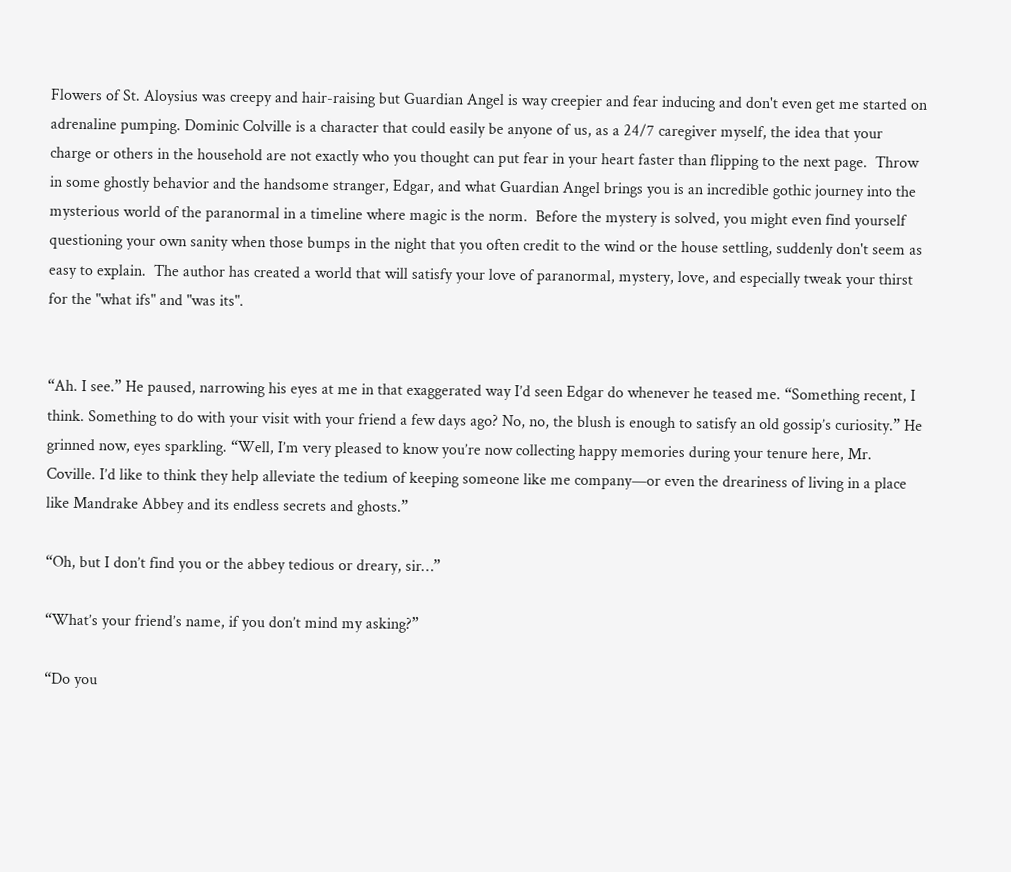Flowers of St. Aloysius was creepy and hair-raising but Guardian Angel is way creepier and fear inducing and don't even get me started on adrenaline pumping. Dominic Colville is a character that could easily be anyone of us, as a 24/7 caregiver myself, the idea that your charge or others in the household are not exactly who you thought can put fear in your heart faster than flipping to the next page.  Throw in some ghostly behavior and the handsome stranger, Edgar, and what Guardian Angel brings you is an incredible gothic journey into the mysterious world of the paranormal in a timeline where magic is the norm.  Before the mystery is solved, you might even find yourself questioning your own sanity when those bumps in the night that you often credit to the wind or the house settling, suddenly don't seem as easy to explain.  The author has created a world that will satisfy your love of paranormal, mystery, love, and especially tweak your thirst for the "what ifs" and "was its".


“Ah. I see.” He paused, narrowing his eyes at me in that exaggerated way I’d seen Edgar do whenever he teased me. “Something recent, I think. Something to do with your visit with your friend a few days ago? No, no, the blush is enough to satisfy an old gossip’s curiosity.” He grinned now, eyes sparkling. “Well, I’m very pleased to know you’re now collecting happy memories during your tenure here, Mr. Coville. I’d like to think they help alleviate the tedium of keeping someone like me company—or even the dreariness of living in a place like Mandrake Abbey and its endless secrets and ghosts.”

“Oh, but I don’t find you or the abbey tedious or dreary, sir…”

“What’s your friend’s name, if you don’t mind my asking?”

“Do you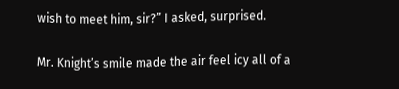wish to meet him, sir?” I asked, surprised.

Mr. Knight’s smile made the air feel icy all of a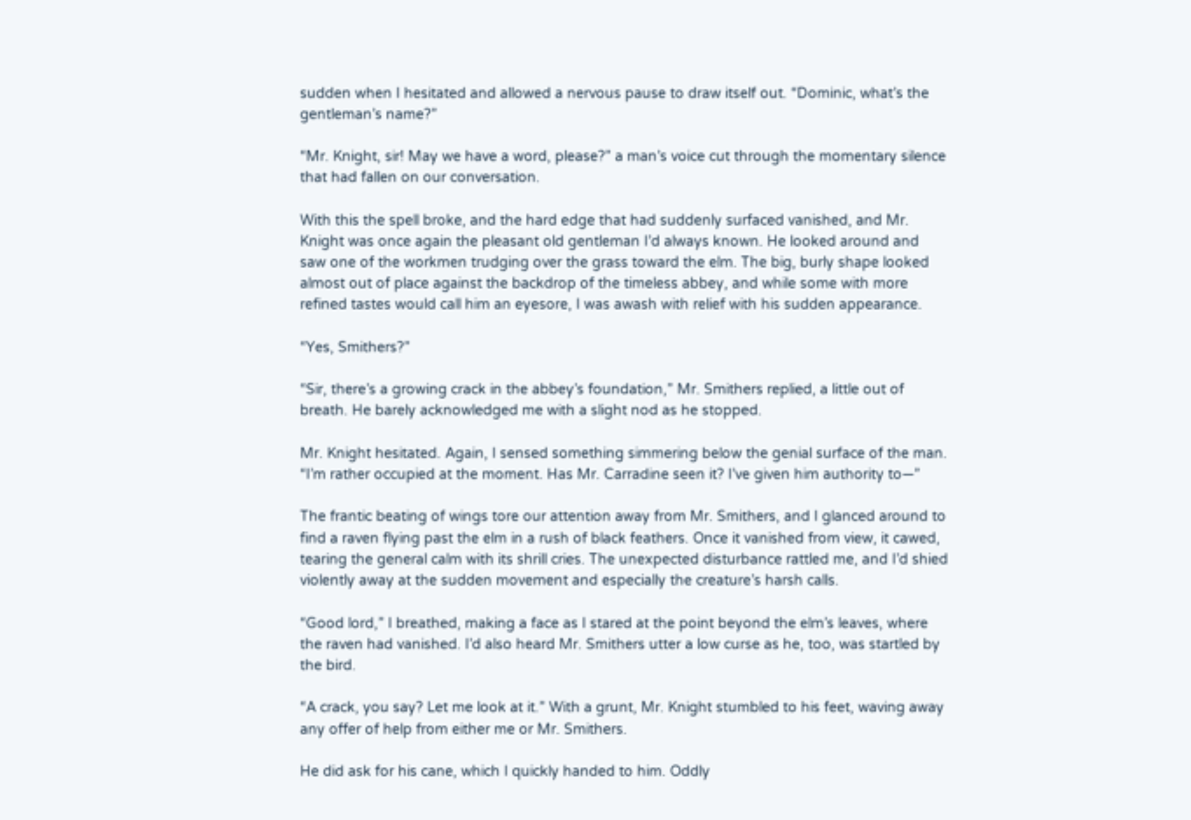sudden when I hesitated and allowed a nervous pause to draw itself out. “Dominic, what’s the gentleman’s name?”

“Mr. Knight, sir! May we have a word, please?” a man’s voice cut through the momentary silence that had fallen on our conversation.

With this the spell broke, and the hard edge that had suddenly surfaced vanished, and Mr. Knight was once again the pleasant old gentleman I’d always known. He looked around and saw one of the workmen trudging over the grass toward the elm. The big, burly shape looked almost out of place against the backdrop of the timeless abbey, and while some with more refined tastes would call him an eyesore, I was awash with relief with his sudden appearance.

“Yes, Smithers?”

“Sir, there’s a growing crack in the abbey’s foundation,” Mr. Smithers replied, a little out of breath. He barely acknowledged me with a slight nod as he stopped.

Mr. Knight hesitated. Again, I sensed something simmering below the genial surface of the man. “I’m rather occupied at the moment. Has Mr. Carradine seen it? I’ve given him authority to—”

The frantic beating of wings tore our attention away from Mr. Smithers, and I glanced around to find a raven flying past the elm in a rush of black feathers. Once it vanished from view, it cawed, tearing the general calm with its shrill cries. The unexpected disturbance rattled me, and I’d shied violently away at the sudden movement and especially the creature’s harsh calls.

“Good lord,” I breathed, making a face as I stared at the point beyond the elm’s leaves, where the raven had vanished. I’d also heard Mr. Smithers utter a low curse as he, too, was startled by the bird.

“A crack, you say? Let me look at it.” With a grunt, Mr. Knight stumbled to his feet, waving away any offer of help from either me or Mr. Smithers.

He did ask for his cane, which I quickly handed to him. Oddly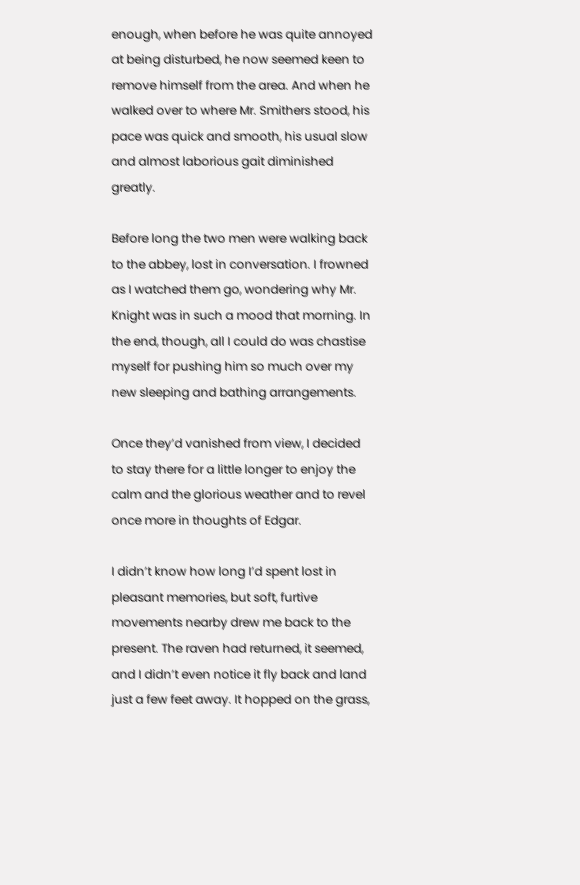enough, when before he was quite annoyed at being disturbed, he now seemed keen to remove himself from the area. And when he walked over to where Mr. Smithers stood, his pace was quick and smooth, his usual slow and almost laborious gait diminished greatly.

Before long the two men were walking back to the abbey, lost in conversation. I frowned as I watched them go, wondering why Mr. Knight was in such a mood that morning. In the end, though, all I could do was chastise myself for pushing him so much over my new sleeping and bathing arrangements.

Once they’d vanished from view, I decided to stay there for a little longer to enjoy the calm and the glorious weather and to revel once more in thoughts of Edgar.

I didn’t know how long I’d spent lost in pleasant memories, but soft, furtive movements nearby drew me back to the present. The raven had returned, it seemed, and I didn’t even notice it fly back and land just a few feet away. It hopped on the grass,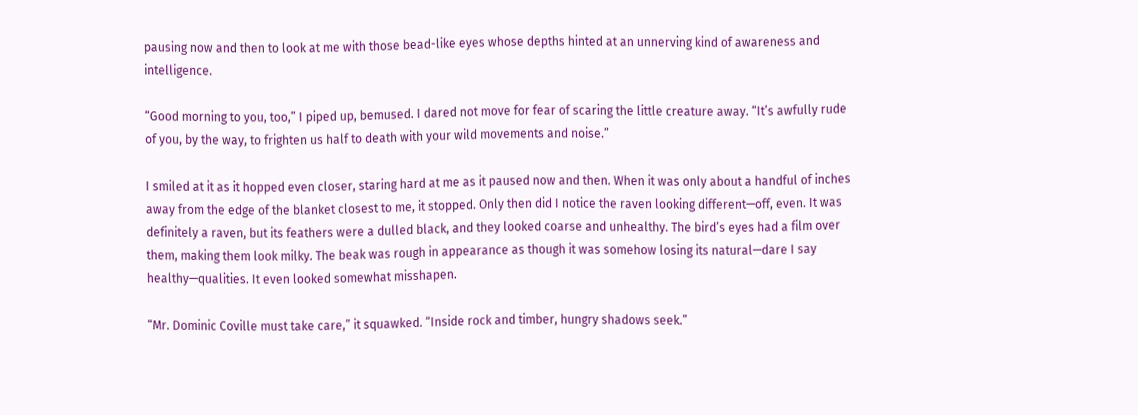pausing now and then to look at me with those bead-like eyes whose depths hinted at an unnerving kind of awareness and intelligence.

“Good morning to you, too,” I piped up, bemused. I dared not move for fear of scaring the little creature away. “It’s awfully rude of you, by the way, to frighten us half to death with your wild movements and noise.”

I smiled at it as it hopped even closer, staring hard at me as it paused now and then. When it was only about a handful of inches away from the edge of the blanket closest to me, it stopped. Only then did I notice the raven looking different—off, even. It was definitely a raven, but its feathers were a dulled black, and they looked coarse and unhealthy. The bird’s eyes had a film over them, making them look milky. The beak was rough in appearance as though it was somehow losing its natural—dare I say healthy—qualities. It even looked somewhat misshapen.

“Mr. Dominic Coville must take care,” it squawked. “Inside rock and timber, hungry shadows seek.”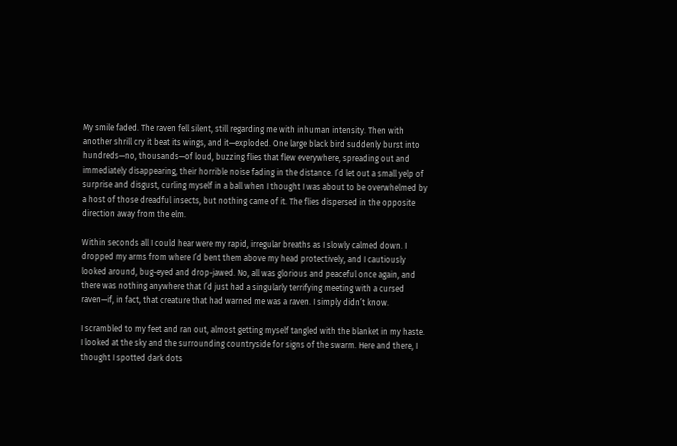My smile faded. The raven fell silent, still regarding me with inhuman intensity. Then with another shrill cry it beat its wings, and it—exploded. One large black bird suddenly burst into hundreds—no, thousands—of loud, buzzing flies that flew everywhere, spreading out and immediately disappearing, their horrible noise fading in the distance. I’d let out a small yelp of surprise and disgust, curling myself in a ball when I thought I was about to be overwhelmed by a host of those dreadful insects, but nothing came of it. The flies dispersed in the opposite direction away from the elm.

Within seconds all I could hear were my rapid, irregular breaths as I slowly calmed down. I dropped my arms from where I’d bent them above my head protectively, and I cautiously looked around, bug-eyed and drop-jawed. No, all was glorious and peaceful once again, and there was nothing anywhere that I’d just had a singularly terrifying meeting with a cursed raven—if, in fact, that creature that had warned me was a raven. I simply didn’t know.

I scrambled to my feet and ran out, almost getting myself tangled with the blanket in my haste. I looked at the sky and the surrounding countryside for signs of the swarm. Here and there, I thought I spotted dark dots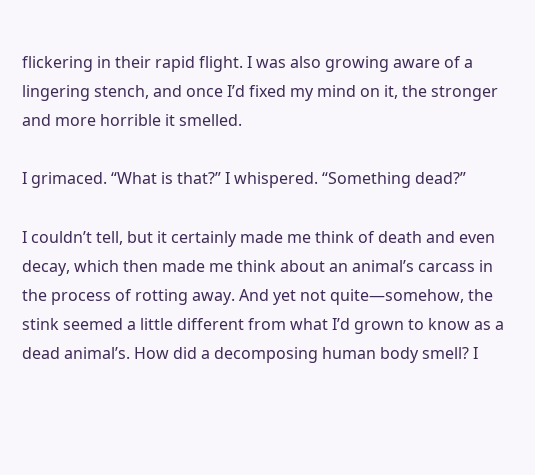flickering in their rapid flight. I was also growing aware of a lingering stench, and once I’d fixed my mind on it, the stronger and more horrible it smelled.

I grimaced. “What is that?” I whispered. “Something dead?”

I couldn’t tell, but it certainly made me think of death and even decay, which then made me think about an animal’s carcass in the process of rotting away. And yet not quite—somehow, the stink seemed a little different from what I’d grown to know as a dead animal’s. How did a decomposing human body smell? I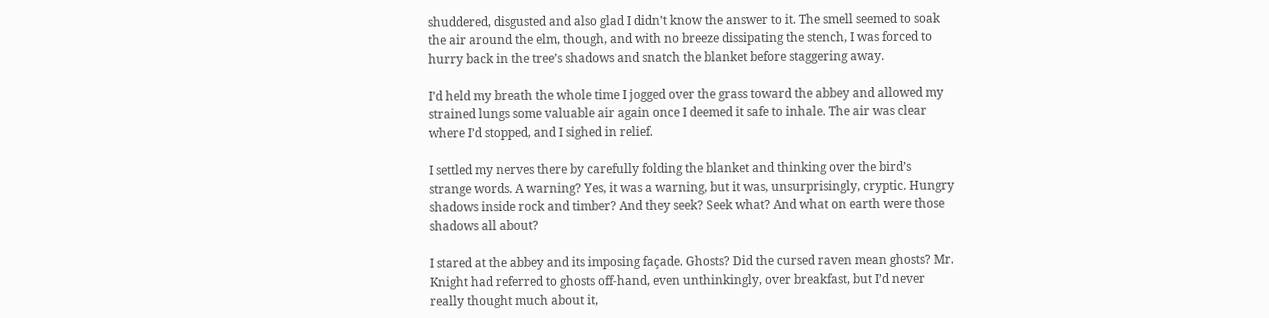shuddered, disgusted and also glad I didn’t know the answer to it. The smell seemed to soak the air around the elm, though, and with no breeze dissipating the stench, I was forced to hurry back in the tree’s shadows and snatch the blanket before staggering away.

I’d held my breath the whole time I jogged over the grass toward the abbey and allowed my strained lungs some valuable air again once I deemed it safe to inhale. The air was clear where I’d stopped, and I sighed in relief.

I settled my nerves there by carefully folding the blanket and thinking over the bird’s strange words. A warning? Yes, it was a warning, but it was, unsurprisingly, cryptic. Hungry shadows inside rock and timber? And they seek? Seek what? And what on earth were those shadows all about?

I stared at the abbey and its imposing façade. Ghosts? Did the cursed raven mean ghosts? Mr. Knight had referred to ghosts off-hand, even unthinkingly, over breakfast, but I’d never really thought much about it,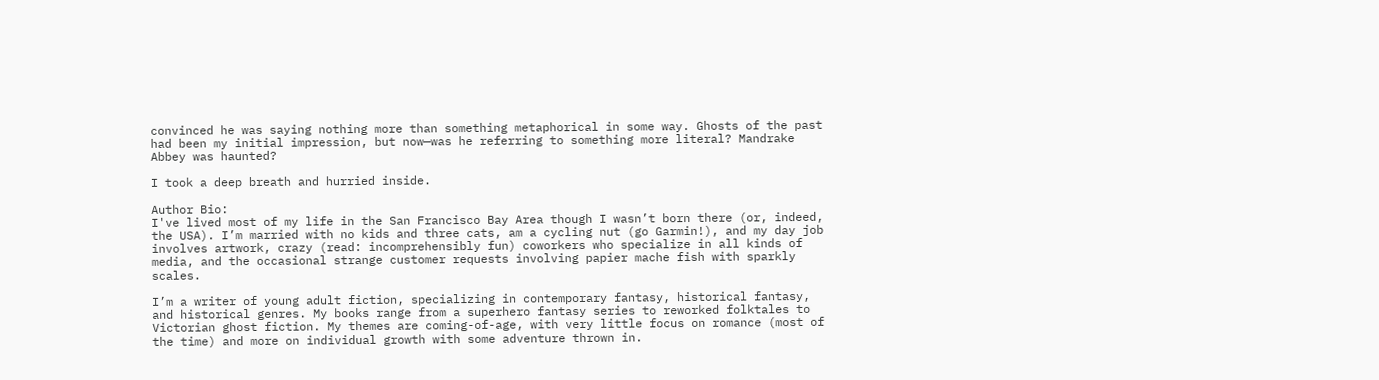convinced he was saying nothing more than something metaphorical in some way. Ghosts of the past had been my initial impression, but now—was he referring to something more literal? Mandrake Abbey was haunted?

I took a deep breath and hurried inside.

Author Bio:
I've lived most of my life in the San Francisco Bay Area though I wasn’t born there (or, indeed, the USA). I’m married with no kids and three cats, am a cycling nut (go Garmin!), and my day job involves artwork, crazy (read: incomprehensibly fun) coworkers who specialize in all kinds of media, and the occasional strange customer requests involving papier mache fish with sparkly scales.

I’m a writer of young adult fiction, specializing in contemporary fantasy, historical fantasy, and historical genres. My books range from a superhero fantasy series to reworked folktales to Victorian ghost fiction. My themes are coming-of-age, with very little focus on romance (most of the time) and more on individual growth with some adventure thrown in.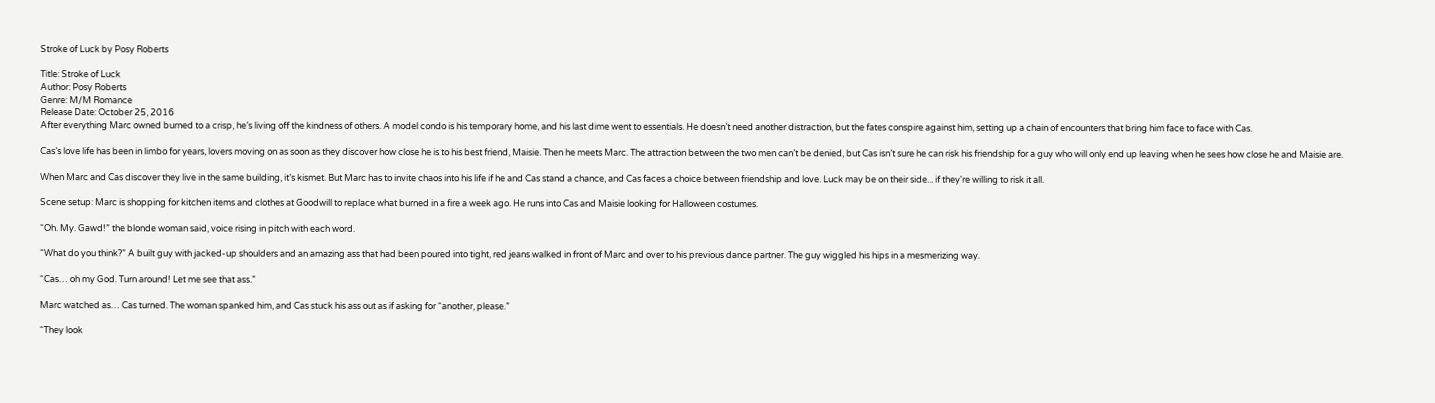Stroke of Luck by Posy Roberts

Title: Stroke of Luck
Author: Posy Roberts
Genre: M/M Romance
Release Date: October 25, 2016
After everything Marc owned burned to a crisp, he’s living off the kindness of others. A model condo is his temporary home, and his last dime went to essentials. He doesn’t need another distraction, but the fates conspire against him, setting up a chain of encounters that bring him face to face with Cas.

Cas’s love life has been in limbo for years, lovers moving on as soon as they discover how close he is to his best friend, Maisie. Then he meets Marc. The attraction between the two men can’t be denied, but Cas isn’t sure he can risk his friendship for a guy who will only end up leaving when he sees how close he and Maisie are.

When Marc and Cas discover they live in the same building, it’s kismet. But Marc has to invite chaos into his life if he and Cas stand a chance, and Cas faces a choice between friendship and love. Luck may be on their side... if they're willing to risk it all.

Scene setup: Marc is shopping for kitchen items and clothes at Goodwill to replace what burned in a fire a week ago. He runs into Cas and Maisie looking for Halloween costumes.

“Oh. My. Gawd!” the blonde woman said, voice rising in pitch with each word.

“What do you think?” A built guy with jacked-up shoulders and an amazing ass that had been poured into tight, red jeans walked in front of Marc and over to his previous dance partner. The guy wiggled his hips in a mesmerizing way.

“Cas… oh my God. Turn around! Let me see that ass.”

Marc watched as… Cas turned. The woman spanked him, and Cas stuck his ass out as if asking for “another, please.”

“They look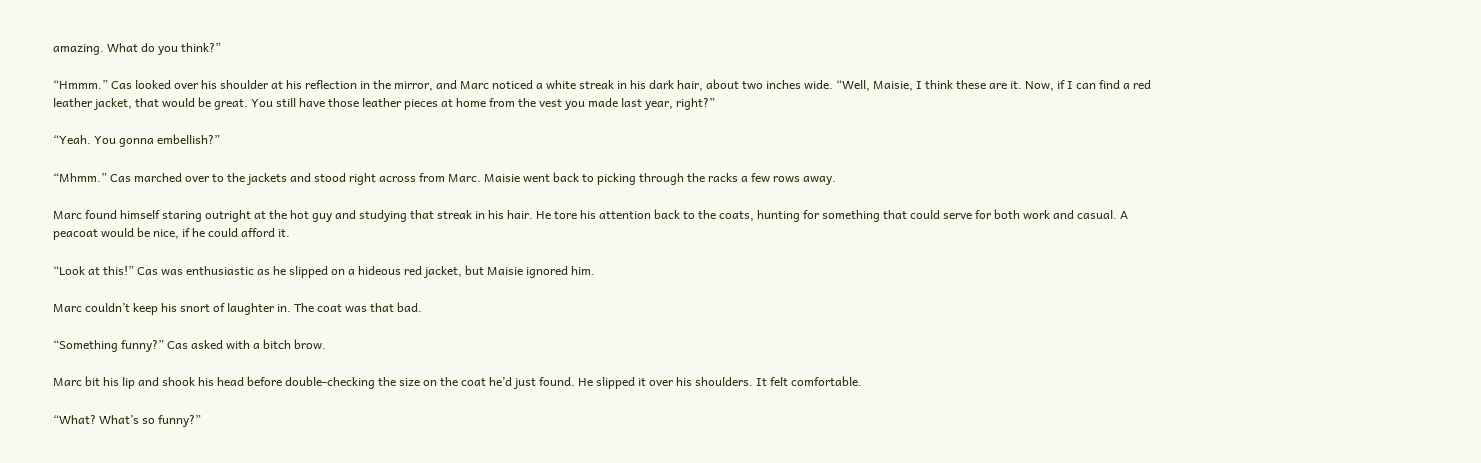amazing. What do you think?”

“Hmmm.” Cas looked over his shoulder at his reflection in the mirror, and Marc noticed a white streak in his dark hair, about two inches wide. “Well, Maisie, I think these are it. Now, if I can find a red leather jacket, that would be great. You still have those leather pieces at home from the vest you made last year, right?”

“Yeah. You gonna embellish?”

“Mhmm.” Cas marched over to the jackets and stood right across from Marc. Maisie went back to picking through the racks a few rows away.

Marc found himself staring outright at the hot guy and studying that streak in his hair. He tore his attention back to the coats, hunting for something that could serve for both work and casual. A peacoat would be nice, if he could afford it.

“Look at this!” Cas was enthusiastic as he slipped on a hideous red jacket, but Maisie ignored him.

Marc couldn’t keep his snort of laughter in. The coat was that bad.

“Something funny?” Cas asked with a bitch brow.

Marc bit his lip and shook his head before double-checking the size on the coat he’d just found. He slipped it over his shoulders. It felt comfortable.

“What? What’s so funny?”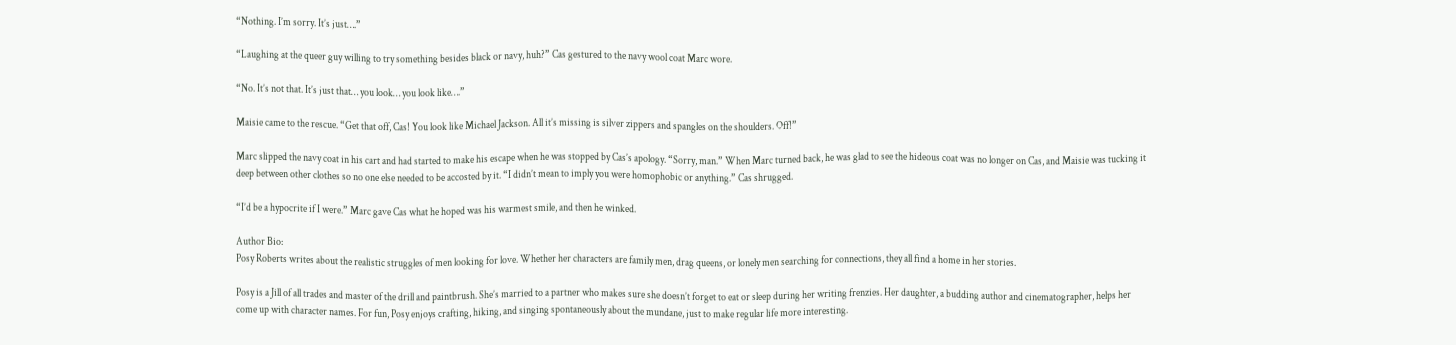“Nothing. I’m sorry. It’s just….”

“Laughing at the queer guy willing to try something besides black or navy, huh?” Cas gestured to the navy wool coat Marc wore.

“No. It’s not that. It’s just that… you look… you look like….”

Maisie came to the rescue. “Get that off, Cas! You look like Michael Jackson. All it’s missing is silver zippers and spangles on the shoulders. Off!”

Marc slipped the navy coat in his cart and had started to make his escape when he was stopped by Cas’s apology. “Sorry, man.” When Marc turned back, he was glad to see the hideous coat was no longer on Cas, and Maisie was tucking it deep between other clothes so no one else needed to be accosted by it. “I didn’t mean to imply you were homophobic or anything.” Cas shrugged.

“I’d be a hypocrite if I were.” Marc gave Cas what he hoped was his warmest smile, and then he winked.

Author Bio:
Posy Roberts writes about the realistic struggles of men looking for love. Whether her characters are family men, drag queens, or lonely men searching for connections, they all find a home in her stories.

Posy is a Jill of all trades and master of the drill and paintbrush. She’s married to a partner who makes sure she doesn’t forget to eat or sleep during her writing frenzies. Her daughter, a budding author and cinematographer, helps her come up with character names. For fun, Posy enjoys crafting, hiking, and singing spontaneously about the mundane, just to make regular life more interesting.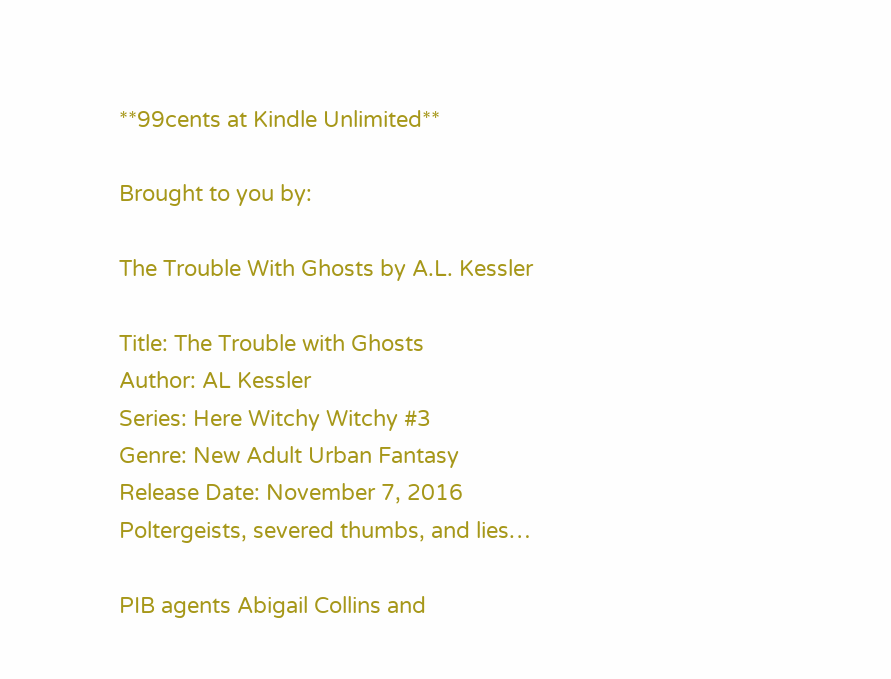**99cents at Kindle Unlimited**

Brought to you by:

The Trouble With Ghosts by A.L. Kessler

Title: The Trouble with Ghosts
Author: AL Kessler
Series: Here Witchy Witchy #3
Genre: New Adult Urban Fantasy
Release Date: November 7, 2016
Poltergeists, severed thumbs, and lies…

PIB agents Abigail Collins and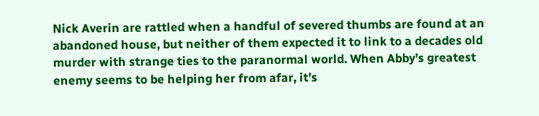Nick Averin are rattled when a handful of severed thumbs are found at an abandoned house, but neither of them expected it to link to a decades old murder with strange ties to the paranormal world. When Abby’s greatest enemy seems to be helping her from afar, it’s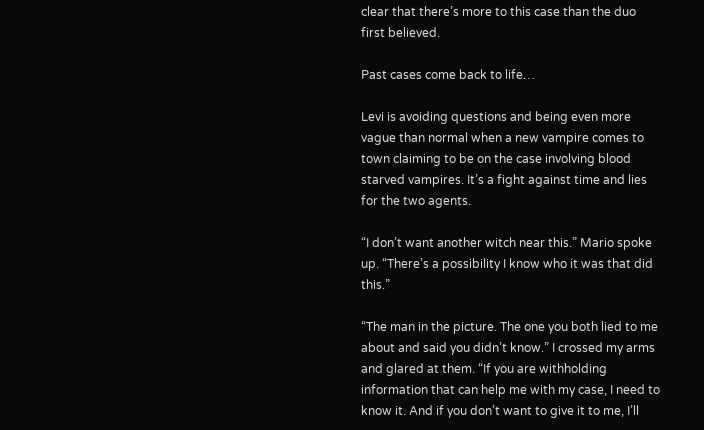clear that there’s more to this case than the duo first believed.

Past cases come back to life…

Levi is avoiding questions and being even more vague than normal when a new vampire comes to town claiming to be on the case involving blood starved vampires. It’s a fight against time and lies for the two agents.

“I don’t want another witch near this.” Mario spoke up. “There’s a possibility I know who it was that did this.”

“The man in the picture. The one you both lied to me about and said you didn’t know.” I crossed my arms and glared at them. “If you are withholding information that can help me with my case, I need to know it. And if you don’t want to give it to me, I’ll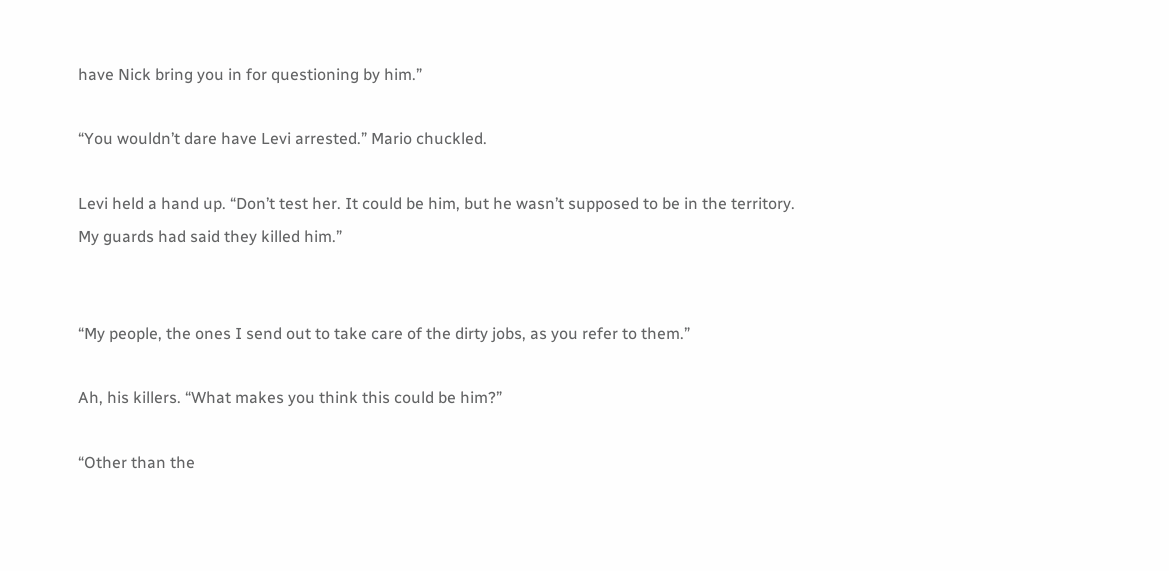have Nick bring you in for questioning by him.”

“You wouldn’t dare have Levi arrested.” Mario chuckled.

Levi held a hand up. “Don’t test her. It could be him, but he wasn’t supposed to be in the territory. My guards had said they killed him.”


“My people, the ones I send out to take care of the dirty jobs, as you refer to them.”

Ah, his killers. “What makes you think this could be him?”

“Other than the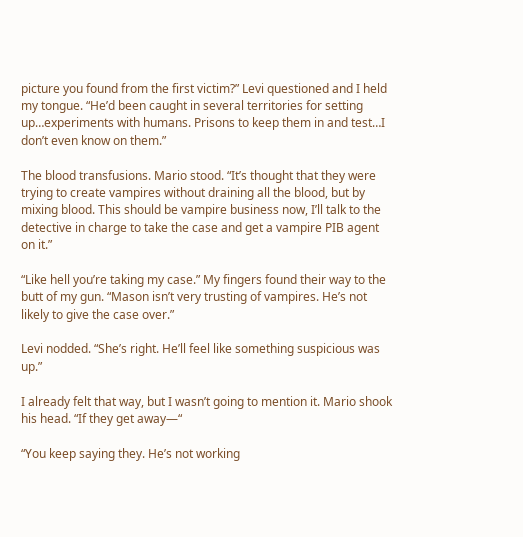picture you found from the first victim?” Levi questioned and I held my tongue. “He’d been caught in several territories for setting up…experiments with humans. Prisons to keep them in and test…I don’t even know on them.”

The blood transfusions. Mario stood. “It’s thought that they were trying to create vampires without draining all the blood, but by mixing blood. This should be vampire business now, I’ll talk to the detective in charge to take the case and get a vampire PIB agent on it.”

“Like hell you’re taking my case.” My fingers found their way to the butt of my gun. “Mason isn’t very trusting of vampires. He’s not likely to give the case over.”

Levi nodded. “She’s right. He’ll feel like something suspicious was up.”

I already felt that way, but I wasn’t going to mention it. Mario shook his head. “If they get away—“

“You keep saying they. He’s not working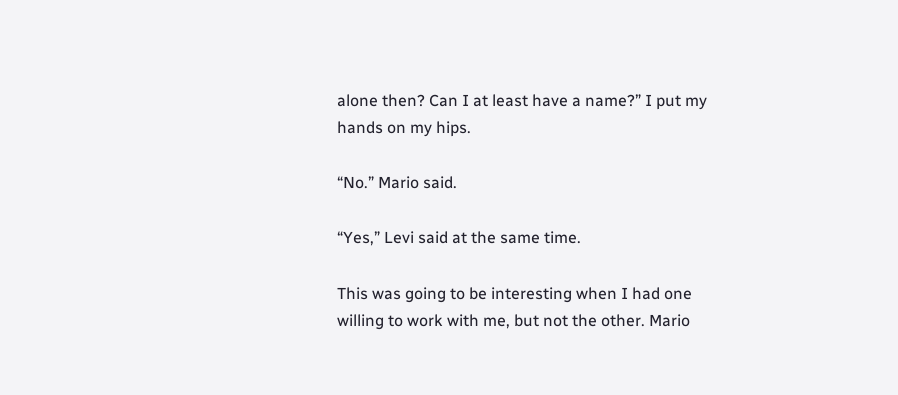alone then? Can I at least have a name?” I put my hands on my hips.

“No.” Mario said.

“Yes,” Levi said at the same time.

This was going to be interesting when I had one willing to work with me, but not the other. Mario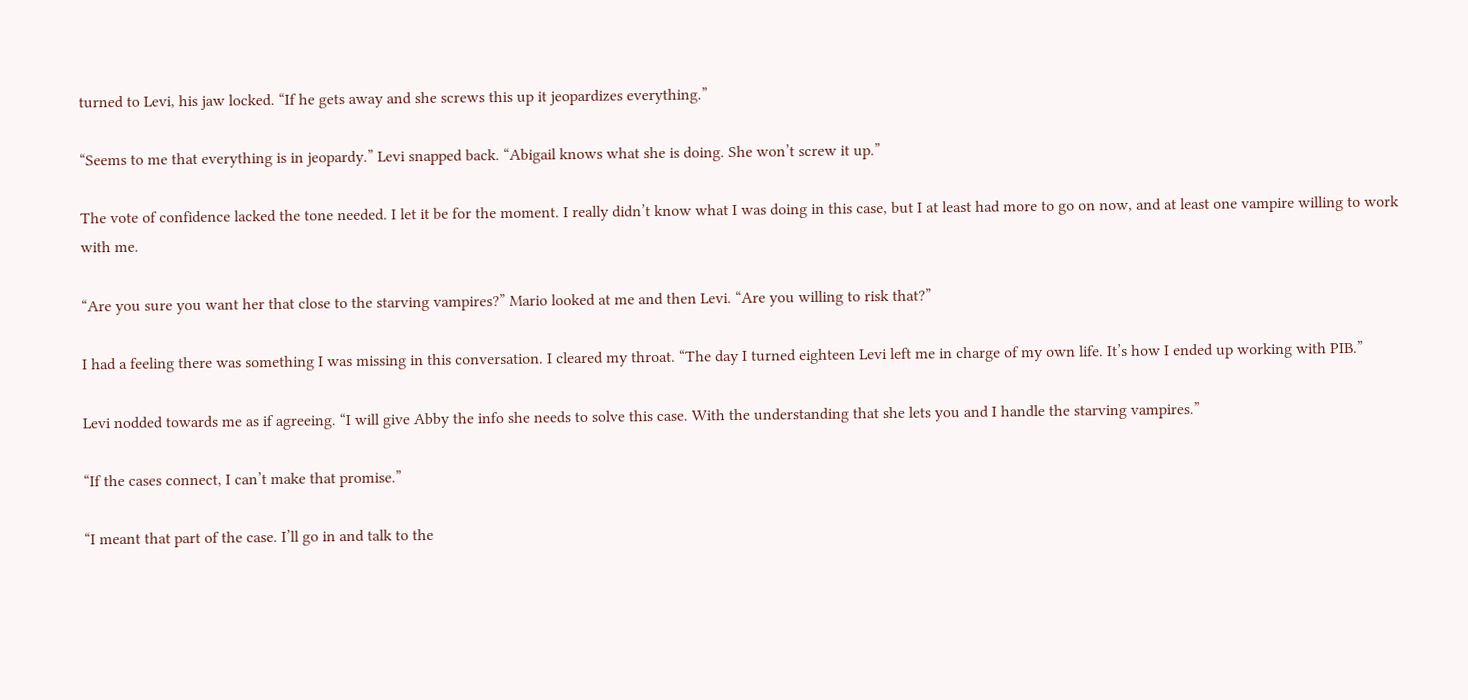turned to Levi, his jaw locked. “If he gets away and she screws this up it jeopardizes everything.”

“Seems to me that everything is in jeopardy.” Levi snapped back. “Abigail knows what she is doing. She won’t screw it up.”

The vote of confidence lacked the tone needed. I let it be for the moment. I really didn’t know what I was doing in this case, but I at least had more to go on now, and at least one vampire willing to work with me.

“Are you sure you want her that close to the starving vampires?” Mario looked at me and then Levi. “Are you willing to risk that?”

I had a feeling there was something I was missing in this conversation. I cleared my throat. “The day I turned eighteen Levi left me in charge of my own life. It’s how I ended up working with PIB.”

Levi nodded towards me as if agreeing. “I will give Abby the info she needs to solve this case. With the understanding that she lets you and I handle the starving vampires.”

“If the cases connect, I can’t make that promise.”

“I meant that part of the case. I’ll go in and talk to the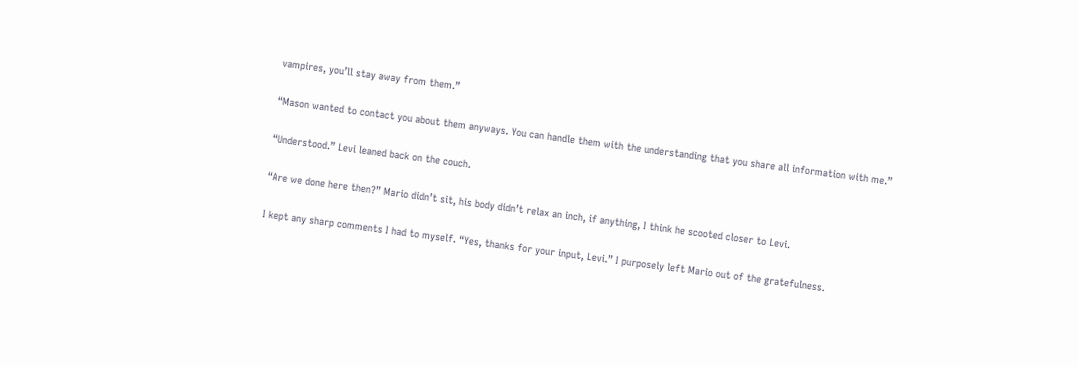vampires, you’ll stay away from them.”

“Mason wanted to contact you about them anyways. You can handle them with the understanding that you share all information with me.”

“Understood.” Levi leaned back on the couch.

“Are we done here then?” Mario didn’t sit, his body didn’t relax an inch, if anything, I think he scooted closer to Levi.

I kept any sharp comments I had to myself. “Yes, thanks for your input, Levi.” I purposely left Mario out of the gratefulness.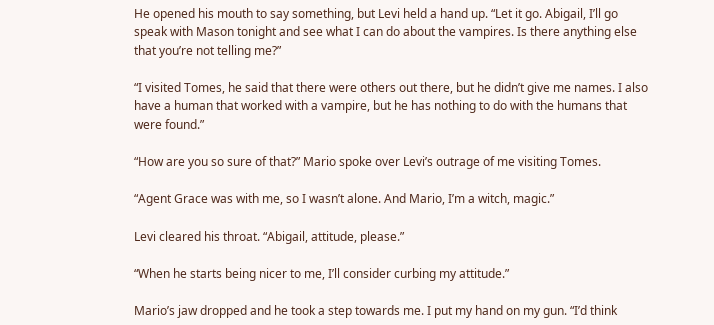He opened his mouth to say something, but Levi held a hand up. “Let it go. Abigail, I’ll go speak with Mason tonight and see what I can do about the vampires. Is there anything else that you’re not telling me?”

“I visited Tomes, he said that there were others out there, but he didn’t give me names. I also have a human that worked with a vampire, but he has nothing to do with the humans that were found.”

“How are you so sure of that?” Mario spoke over Levi’s outrage of me visiting Tomes.

“Agent Grace was with me, so I wasn’t alone. And Mario, I’m a witch, magic.”

Levi cleared his throat. “Abigail, attitude, please.”

“When he starts being nicer to me, I’ll consider curbing my attitude.”

Mario’s jaw dropped and he took a step towards me. I put my hand on my gun. “I’d think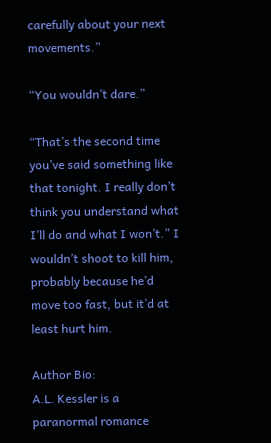carefully about your next movements.”

“You wouldn’t dare.”

“That’s the second time you’ve said something like that tonight. I really don’t think you understand what I’ll do and what I won’t.” I wouldn’t shoot to kill him, probably because he’d move too fast, but it’d at least hurt him.

Author Bio:
A.L. Kessler is a paranormal romance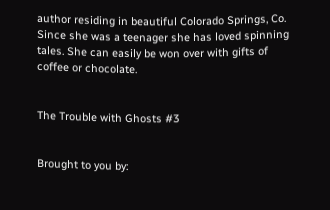author residing in beautiful Colorado Springs, Co. Since she was a teenager she has loved spinning tales. She can easily be won over with gifts of coffee or chocolate.


The Trouble with Ghosts #3


Brought to you by: